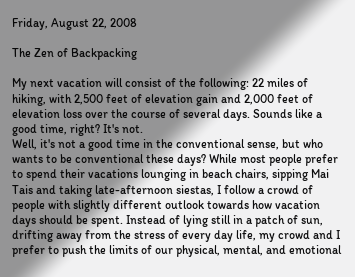Friday, August 22, 2008

The Zen of Backpacking

My next vacation will consist of the following: 22 miles of hiking, with 2,500 feet of elevation gain and 2,000 feet of elevation loss over the course of several days. Sounds like a good time, right? It's not.
Well, it's not a good time in the conventional sense, but who wants to be conventional these days? While most people prefer to spend their vacations lounging in beach chairs, sipping Mai Tais and taking late-afternoon siestas, I follow a crowd of people with slightly different outlook towards how vacation days should be spent. Instead of lying still in a patch of sun, drifting away from the stress of every day life, my crowd and I prefer to push the limits of our physical, mental, and emotional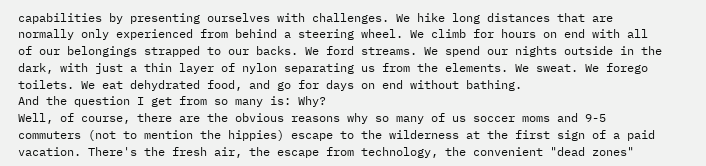capabilities by presenting ourselves with challenges. We hike long distances that are normally only experienced from behind a steering wheel. We climb for hours on end with all of our belongings strapped to our backs. We ford streams. We spend our nights outside in the dark, with just a thin layer of nylon separating us from the elements. We sweat. We forego toilets. We eat dehydrated food, and go for days on end without bathing.
And the question I get from so many is: Why?
Well, of course, there are the obvious reasons why so many of us soccer moms and 9-5 commuters (not to mention the hippies) escape to the wilderness at the first sign of a paid vacation. There's the fresh air, the escape from technology, the convenient "dead zones"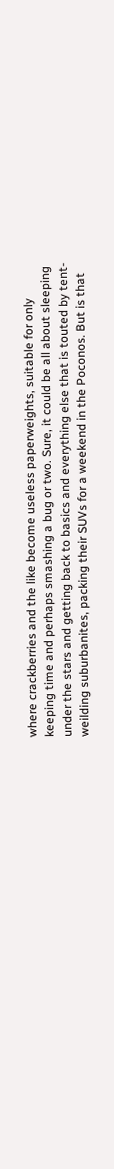where crackberries and the like become useless paperweights, suitable for only keeping time and perhaps smashing a bug or two. Sure, it could be all about sleeping under the stars and getting back to basics and everything else that is touted by tent-weilding suburbanites, packing their SUVs for a weekend in the Poconos. But is that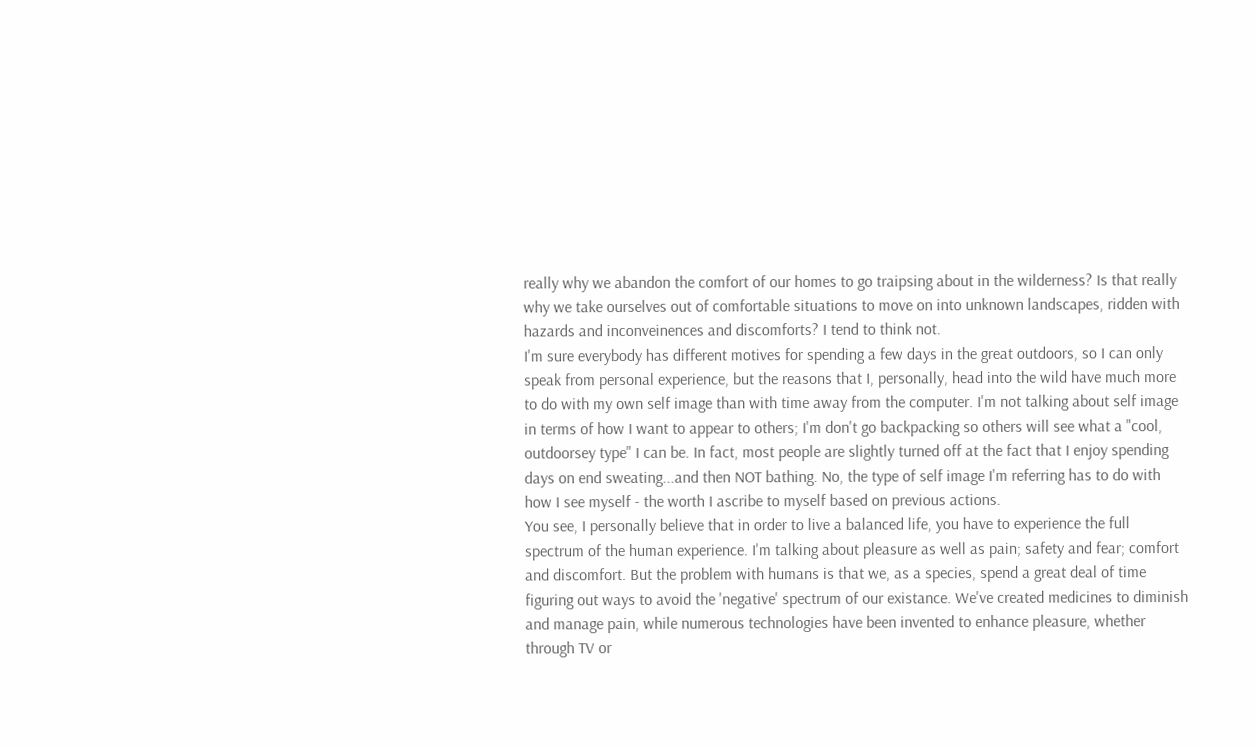really why we abandon the comfort of our homes to go traipsing about in the wilderness? Is that really why we take ourselves out of comfortable situations to move on into unknown landscapes, ridden with hazards and inconveinences and discomforts? I tend to think not.
I'm sure everybody has different motives for spending a few days in the great outdoors, so I can only speak from personal experience, but the reasons that I, personally, head into the wild have much more to do with my own self image than with time away from the computer. I'm not talking about self image in terms of how I want to appear to others; I'm don't go backpacking so others will see what a "cool, outdoorsey type" I can be. In fact, most people are slightly turned off at the fact that I enjoy spending days on end sweating...and then NOT bathing. No, the type of self image I'm referring has to do with how I see myself - the worth I ascribe to myself based on previous actions.
You see, I personally believe that in order to live a balanced life, you have to experience the full spectrum of the human experience. I'm talking about pleasure as well as pain; safety and fear; comfort and discomfort. But the problem with humans is that we, as a species, spend a great deal of time figuring out ways to avoid the 'negative' spectrum of our existance. We've created medicines to diminish and manage pain, while numerous technologies have been invented to enhance pleasure, whether through TV or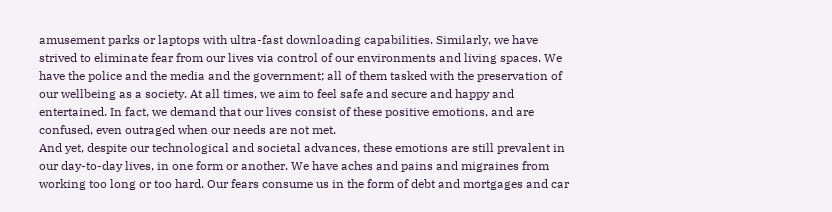amusement parks or laptops with ultra-fast downloading capabilities. Similarly, we have strived to eliminate fear from our lives via control of our environments and living spaces. We have the police and the media and the government; all of them tasked with the preservation of our wellbeing as a society. At all times, we aim to feel safe and secure and happy and entertained. In fact, we demand that our lives consist of these positive emotions, and are confused, even outraged when our needs are not met.
And yet, despite our technological and societal advances, these emotions are still prevalent in our day-to-day lives, in one form or another. We have aches and pains and migraines from working too long or too hard. Our fears consume us in the form of debt and mortgages and car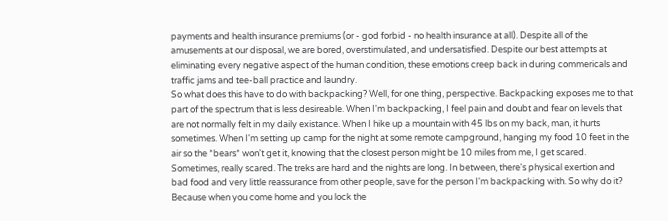payments and health insurance premiums (or - god forbid - no health insurance at all). Despite all of the amusements at our disposal, we are bored, overstimulated, and undersatisfied. Despite our best attempts at eliminating every negative aspect of the human condition, these emotions creep back in during commericals and traffic jams and tee-ball practice and laundry.
So what does this have to do with backpacking? Well, for one thing, perspective. Backpacking exposes me to that part of the spectrum that is less desireable. When I'm backpacking, I feel pain and doubt and fear on levels that are not normally felt in my daily existance. When I hike up a mountain with 45 lbs on my back, man, it hurts sometimes. When I'm setting up camp for the night at some remote campground, hanging my food 10 feet in the air so the *bears* won't get it, knowing that the closest person might be 10 miles from me, I get scared. Sometimes, really scared. The treks are hard and the nights are long. In between, there's physical exertion and bad food and very little reassurance from other people, save for the person I'm backpacking with. So why do it? Because when you come home and you lock the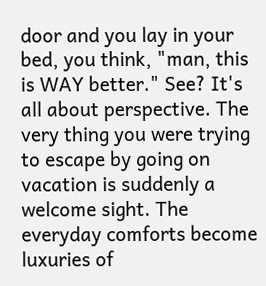door and you lay in your bed, you think, "man, this is WAY better." See? It's all about perspective. The very thing you were trying to escape by going on vacation is suddenly a welcome sight. The everyday comforts become luxuries of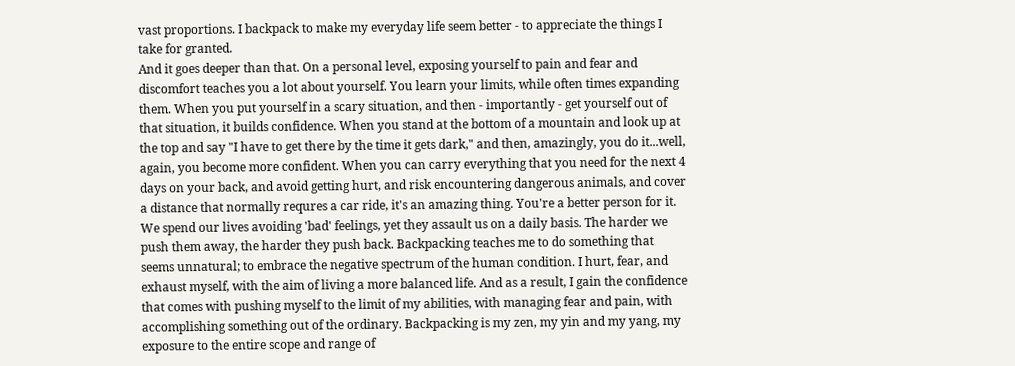vast proportions. I backpack to make my everyday life seem better - to appreciate the things I take for granted.
And it goes deeper than that. On a personal level, exposing yourself to pain and fear and discomfort teaches you a lot about yourself. You learn your limits, while often times expanding them. When you put yourself in a scary situation, and then - importantly - get yourself out of that situation, it builds confidence. When you stand at the bottom of a mountain and look up at the top and say "I have to get there by the time it gets dark," and then, amazingly, you do it...well, again, you become more confident. When you can carry everything that you need for the next 4 days on your back, and avoid getting hurt, and risk encountering dangerous animals, and cover a distance that normally requres a car ride, it's an amazing thing. You're a better person for it.
We spend our lives avoiding 'bad' feelings, yet they assault us on a daily basis. The harder we push them away, the harder they push back. Backpacking teaches me to do something that seems unnatural; to embrace the negative spectrum of the human condition. I hurt, fear, and exhaust myself, with the aim of living a more balanced life. And as a result, I gain the confidence that comes with pushing myself to the limit of my abilities, with managing fear and pain, with accomplishing something out of the ordinary. Backpacking is my zen, my yin and my yang, my exposure to the entire scope and range of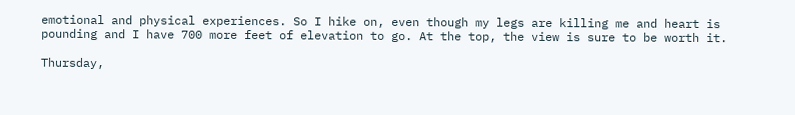emotional and physical experiences. So I hike on, even though my legs are killing me and heart is pounding and I have 700 more feet of elevation to go. At the top, the view is sure to be worth it.

Thursday,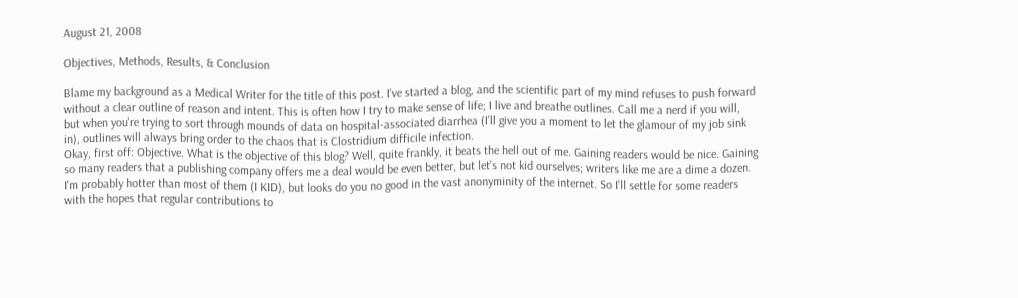August 21, 2008

Objectives, Methods, Results, & Conclusion

Blame my background as a Medical Writer for the title of this post. I've started a blog, and the scientific part of my mind refuses to push forward without a clear outline of reason and intent. This is often how I try to make sense of life; I live and breathe outlines. Call me a nerd if you will, but when you're trying to sort through mounds of data on hospital-associated diarrhea (I'll give you a moment to let the glamour of my job sink in), outlines will always bring order to the chaos that is Clostridium difficile infection.
Okay, first off: Objective. What is the objective of this blog? Well, quite frankly, it beats the hell out of me. Gaining readers would be nice. Gaining so many readers that a publishing company offers me a deal would be even better, but let's not kid ourselves; writers like me are a dime a dozen. I'm probably hotter than most of them (I KID), but looks do you no good in the vast anonyminity of the internet. So I'll settle for some readers with the hopes that regular contributions to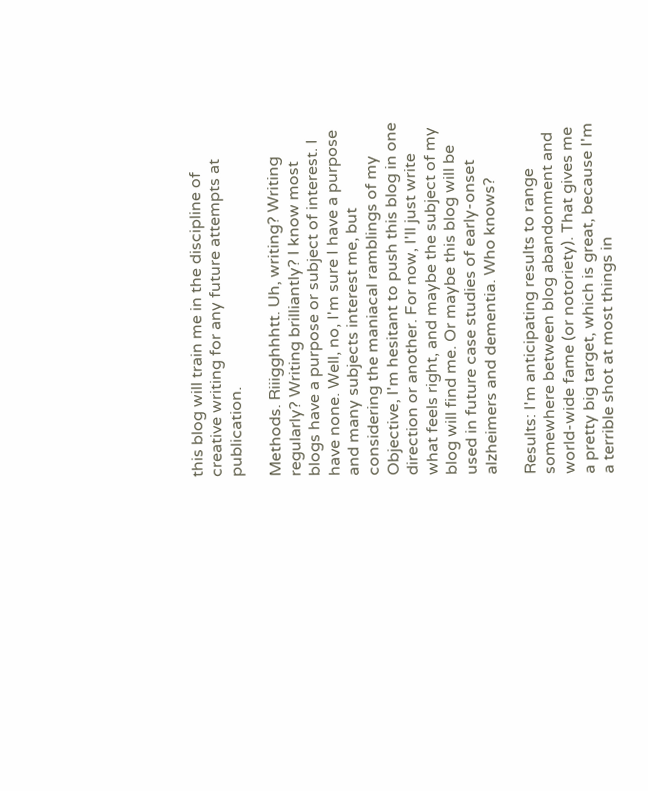this blog will train me in the discipline of creative writing for any future attempts at publication.

Methods. Riiigghhhtt. Uh, writing? Writing regularly? Writing brilliantly? I know most blogs have a purpose or subject of interest. I have none. Well, no, I'm sure I have a purpose and many subjects interest me, but considering the maniacal ramblings of my Objective, I'm hesitant to push this blog in one direction or another. For now, I'll just write what feels right, and maybe the subject of my blog will find me. Or maybe this blog will be used in future case studies of early-onset alzheimers and dementia. Who knows?

Results: I'm anticipating results to range somewhere between blog abandonment and world-wide fame (or notoriety). That gives me a pretty big target, which is great, because I'm a terrible shot at most things in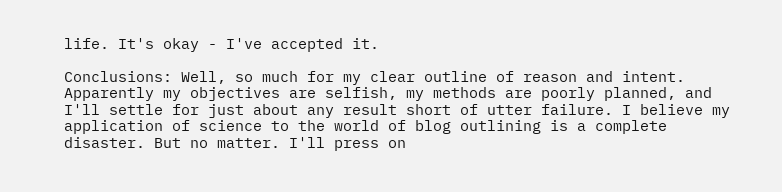life. It's okay - I've accepted it.

Conclusions: Well, so much for my clear outline of reason and intent. Apparently my objectives are selfish, my methods are poorly planned, and I'll settle for just about any result short of utter failure. I believe my application of science to the world of blog outlining is a complete disaster. But no matter. I'll press on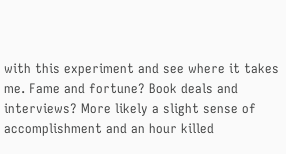with this experiment and see where it takes me. Fame and fortune? Book deals and interviews? More likely a slight sense of accomplishment and an hour killed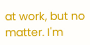at work, but no matter. I'm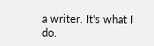a writer. It's what I do.